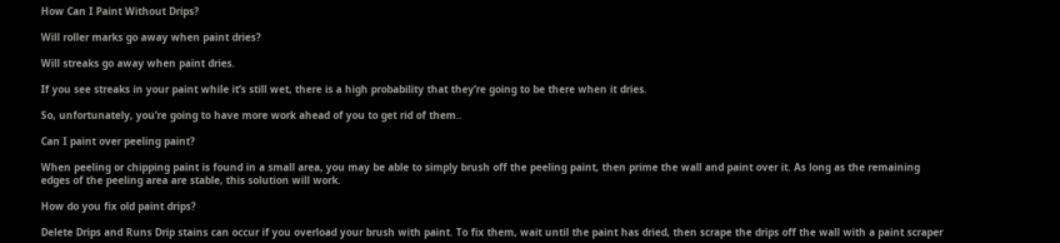How Can I Paint Without Drips?

Will roller marks go away when paint dries?

Will streaks go away when paint dries.

If you see streaks in your paint while it’s still wet, there is a high probability that they’re going to be there when it dries.

So, unfortunately, you’re going to have more work ahead of you to get rid of them..

Can I paint over peeling paint?

When peeling or chipping paint is found in a small area, you may be able to simply brush off the peeling paint, then prime the wall and paint over it. As long as the remaining edges of the peeling area are stable, this solution will work.

How do you fix old paint drips?

Delete Drips and Runs Drip stains can occur if you overload your brush with paint. To fix them, wait until the paint has dried, then scrape the drips off the wall with a paint scraper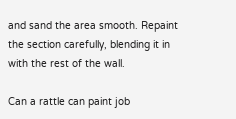and sand the area smooth. Repaint the section carefully, blending it in with the rest of the wall.

Can a rattle can paint job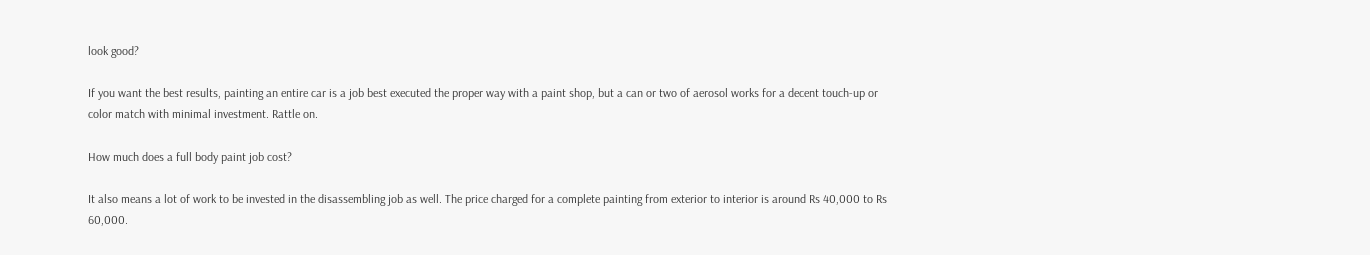look good?

If you want the best results, painting an entire car is a job best executed the proper way with a paint shop, but a can or two of aerosol works for a decent touch-up or color match with minimal investment. Rattle on.

How much does a full body paint job cost?

It also means a lot of work to be invested in the disassembling job as well. The price charged for a complete painting from exterior to interior is around Rs 40,000 to Rs 60,000.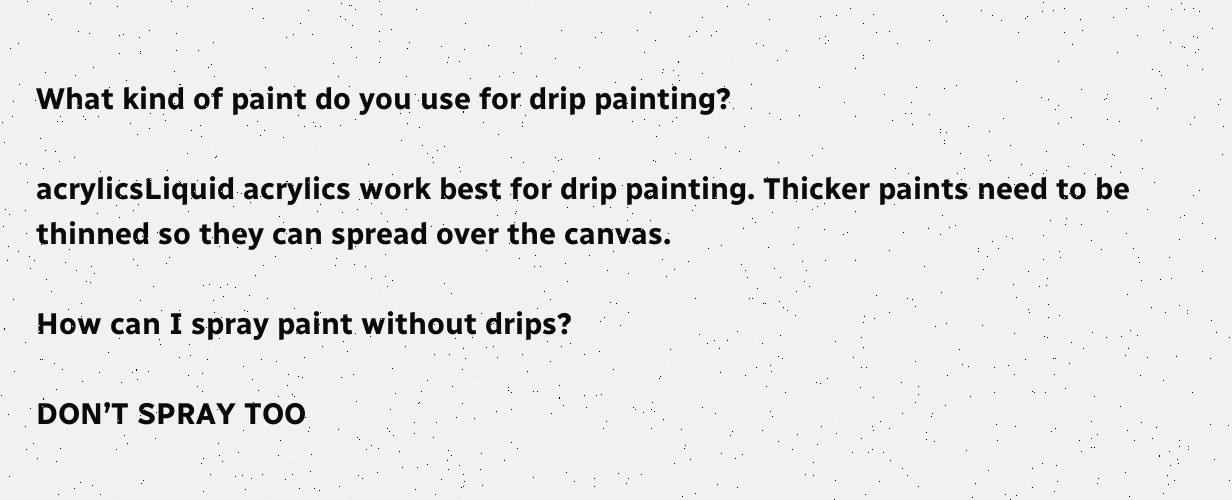What kind of paint do you use for drip painting?

acrylicsLiquid acrylics work best for drip painting. Thicker paints need to be thinned so they can spread over the canvas.

How can I spray paint without drips?

DON’T SPRAY TOO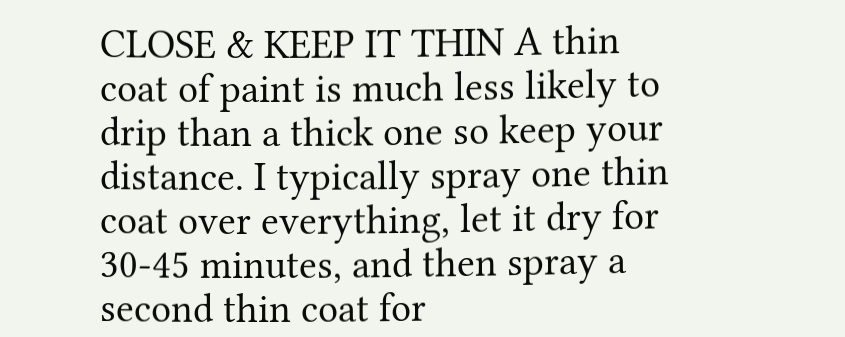CLOSE & KEEP IT THIN A thin coat of paint is much less likely to drip than a thick one so keep your distance. I typically spray one thin coat over everything, let it dry for 30-45 minutes, and then spray a second thin coat for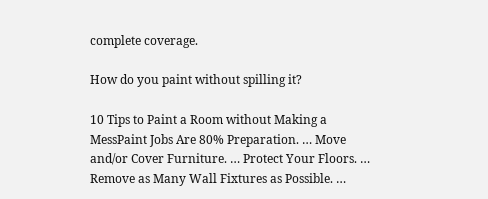complete coverage.

How do you paint without spilling it?

10 Tips to Paint a Room without Making a MessPaint Jobs Are 80% Preparation. … Move and/or Cover Furniture. … Protect Your Floors. … Remove as Many Wall Fixtures as Possible. …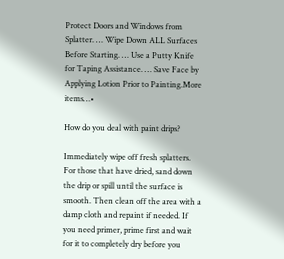Protect Doors and Windows from Splatter. … Wipe Down ALL Surfaces Before Starting. … Use a Putty Knife for Taping Assistance. … Save Face by Applying Lotion Prior to Painting.More items…•

How do you deal with paint drips?

Immediately wipe off fresh splatters. For those that have dried, sand down the drip or spill until the surface is smooth. Then clean off the area with a damp cloth and repaint if needed. If you need primer, prime first and wait for it to completely dry before you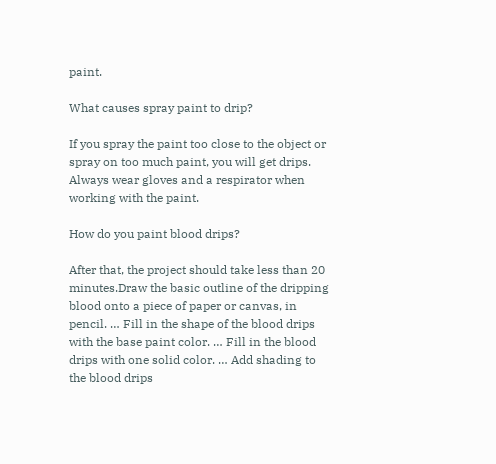paint.

What causes spray paint to drip?

If you spray the paint too close to the object or spray on too much paint, you will get drips. Always wear gloves and a respirator when working with the paint.

How do you paint blood drips?

After that, the project should take less than 20 minutes.Draw the basic outline of the dripping blood onto a piece of paper or canvas, in pencil. … Fill in the shape of the blood drips with the base paint color. … Fill in the blood drips with one solid color. … Add shading to the blood drips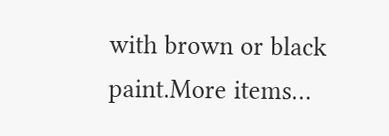with brown or black paint.More items…